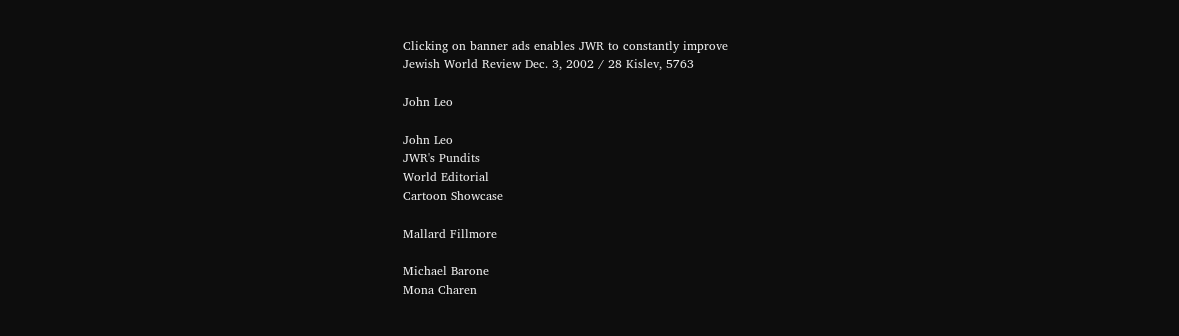Clicking on banner ads enables JWR to constantly improve
Jewish World Review Dec. 3, 2002 / 28 Kislev, 5763

John Leo

John Leo
JWR's Pundits
World Editorial
Cartoon Showcase

Mallard Fillmore

Michael Barone
Mona Charen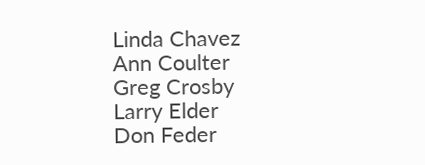Linda Chavez
Ann Coulter
Greg Crosby
Larry Elder
Don Feder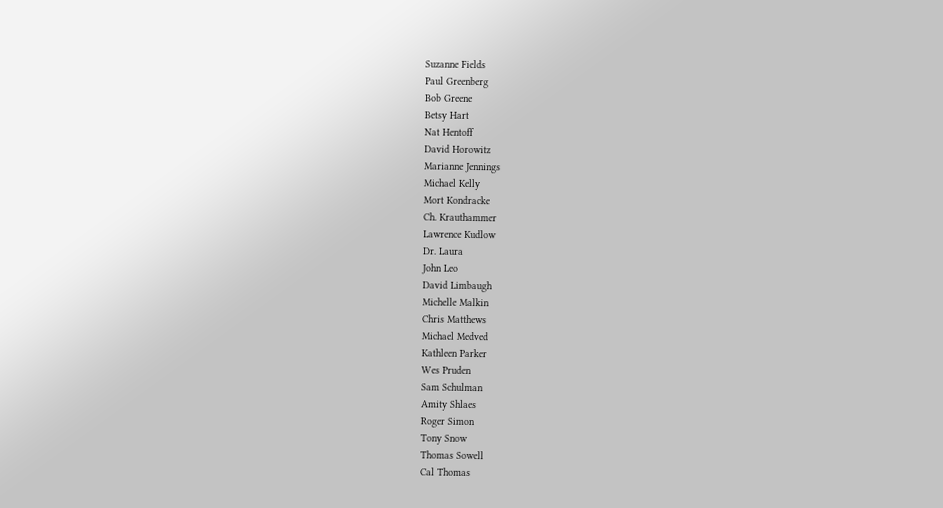Suzanne Fields
Paul Greenberg
Bob Greene
Betsy Hart
Nat Hentoff
David Horowitz
Marianne Jennings
Michael Kelly
Mort Kondracke
Ch. Krauthammer
Lawrence Kudlow
Dr. Laura
John Leo
David Limbaugh
Michelle Malkin
Chris Matthews
Michael Medved
Kathleen Parker
Wes Pruden
Sam Schulman
Amity Shlaes
Roger Simon
Tony Snow
Thomas Sowell
Cal Thomas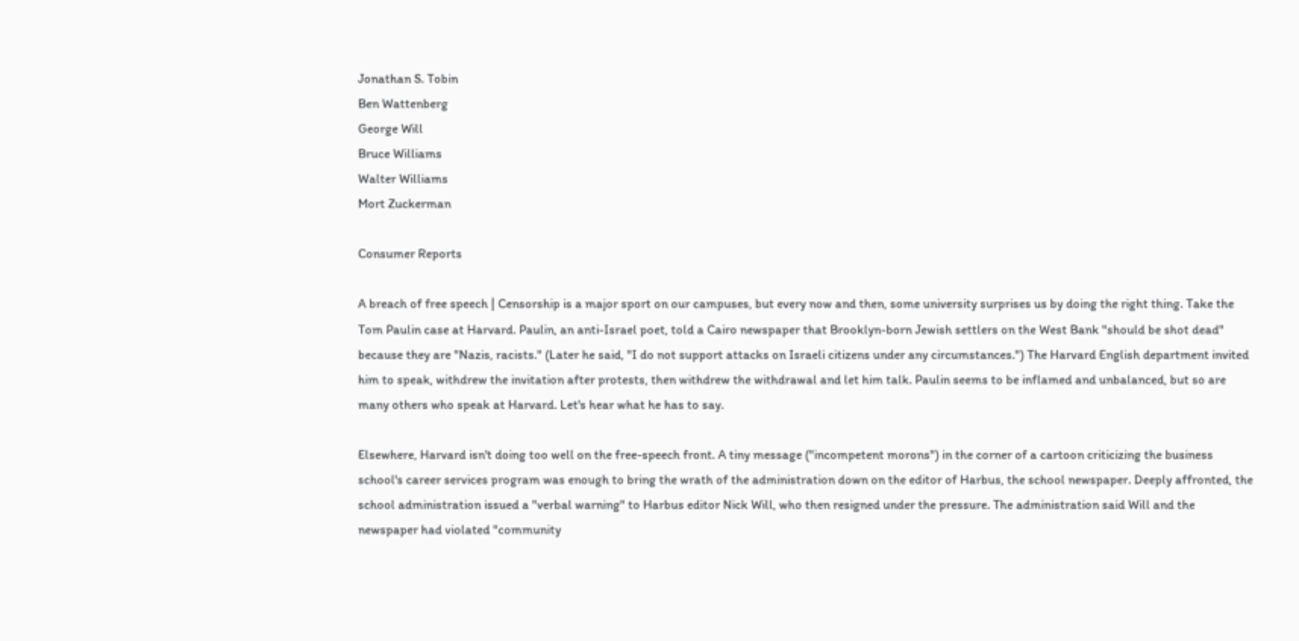Jonathan S. Tobin
Ben Wattenberg
George Will
Bruce Williams
Walter Williams
Mort Zuckerman

Consumer Reports

A breach of free speech | Censorship is a major sport on our campuses, but every now and then, some university surprises us by doing the right thing. Take the Tom Paulin case at Harvard. Paulin, an anti-Israel poet, told a Cairo newspaper that Brooklyn-born Jewish settlers on the West Bank "should be shot dead" because they are "Nazis, racists." (Later he said, "I do not support attacks on Israeli citizens under any circumstances.") The Harvard English department invited him to speak, withdrew the invitation after protests, then withdrew the withdrawal and let him talk. Paulin seems to be inflamed and unbalanced, but so are many others who speak at Harvard. Let's hear what he has to say.

Elsewhere, Harvard isn't doing too well on the free-speech front. A tiny message ("incompetent morons") in the corner of a cartoon criticizing the business school's career services program was enough to bring the wrath of the administration down on the editor of Harbus, the school newspaper. Deeply affronted, the school administration issued a "verbal warning" to Harbus editor Nick Will, who then resigned under the pressure. The administration said Will and the newspaper had violated "community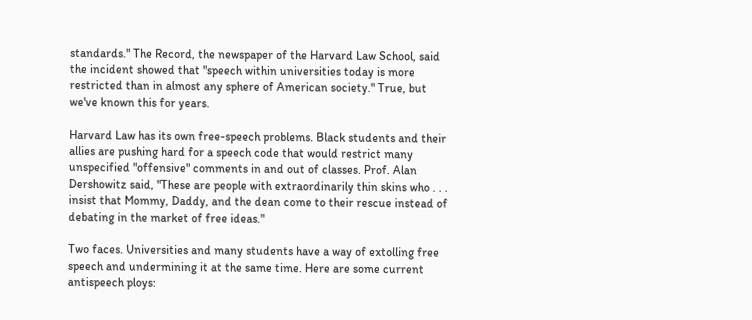standards." The Record, the newspaper of the Harvard Law School, said the incident showed that "speech within universities today is more restricted than in almost any sphere of American society." True, but we've known this for years.

Harvard Law has its own free-speech problems. Black students and their allies are pushing hard for a speech code that would restrict many unspecified "offensive" comments in and out of classes. Prof. Alan Dershowitz said, "These are people with extraordinarily thin skins who . . . insist that Mommy, Daddy, and the dean come to their rescue instead of debating in the market of free ideas."

Two faces. Universities and many students have a way of extolling free speech and undermining it at the same time. Here are some current antispeech ploys: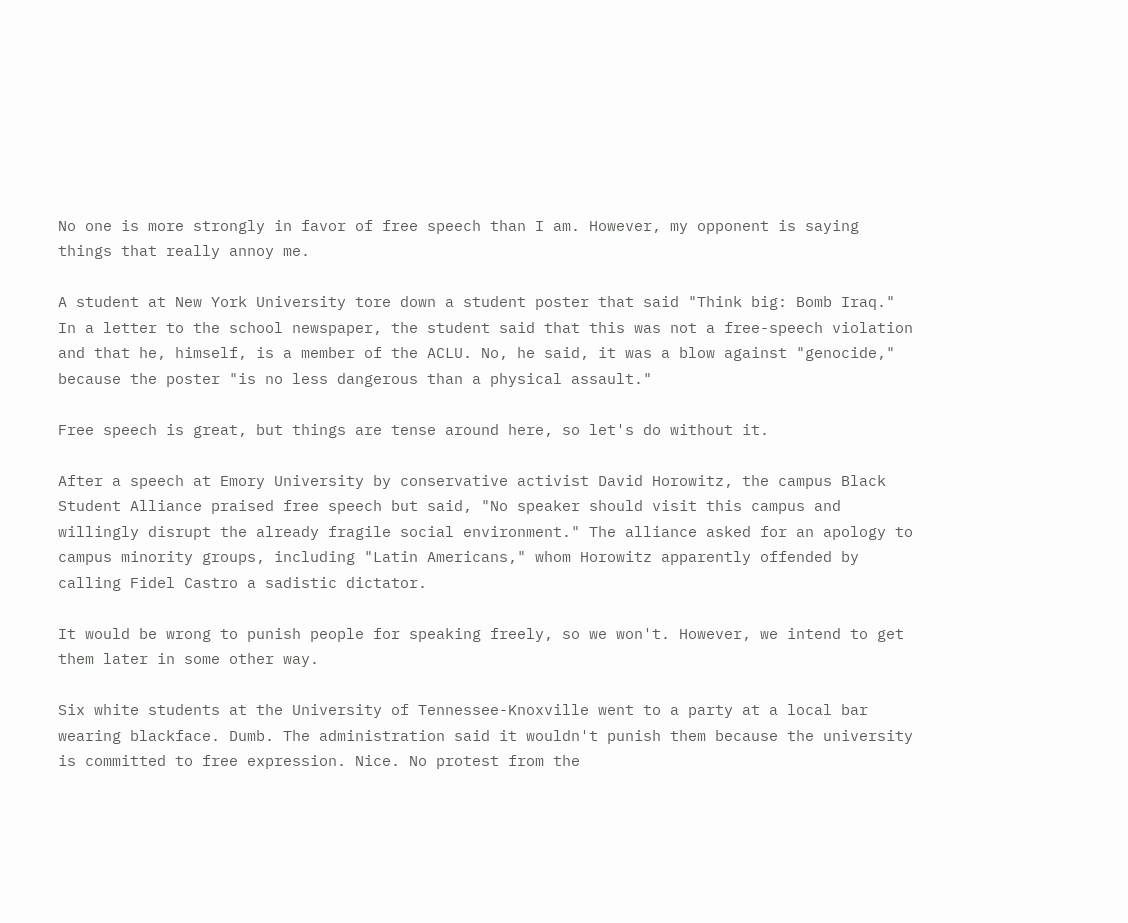No one is more strongly in favor of free speech than I am. However, my opponent is saying things that really annoy me.

A student at New York University tore down a student poster that said "Think big: Bomb Iraq." In a letter to the school newspaper, the student said that this was not a free-speech violation and that he, himself, is a member of the ACLU. No, he said, it was a blow against "genocide," because the poster "is no less dangerous than a physical assault."

Free speech is great, but things are tense around here, so let's do without it.

After a speech at Emory University by conservative activist David Horowitz, the campus Black Student Alliance praised free speech but said, "No speaker should visit this campus and willingly disrupt the already fragile social environment." The alliance asked for an apology to campus minority groups, including "Latin Americans," whom Horowitz apparently offended by calling Fidel Castro a sadistic dictator.

It would be wrong to punish people for speaking freely, so we won't. However, we intend to get them later in some other way.

Six white students at the University of Tennessee-Knoxville went to a party at a local bar wearing blackface. Dumb. The administration said it wouldn't punish them because the university is committed to free expression. Nice. No protest from the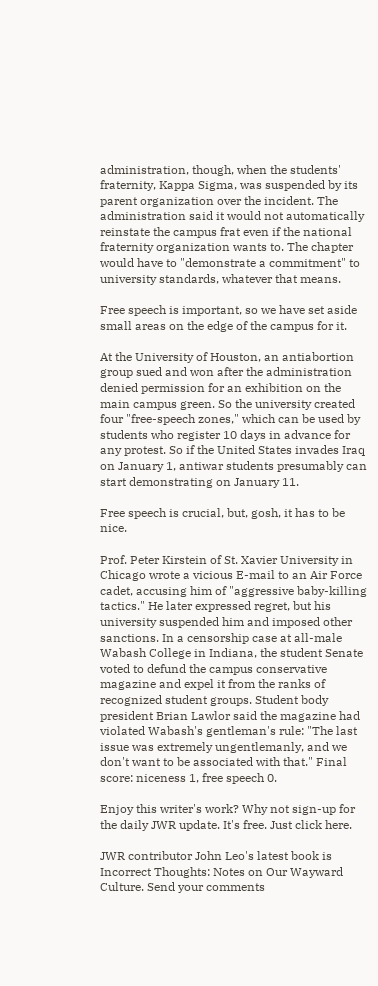administration, though, when the students' fraternity, Kappa Sigma, was suspended by its parent organization over the incident. The administration said it would not automatically reinstate the campus frat even if the national fraternity organization wants to. The chapter would have to "demonstrate a commitment" to university standards, whatever that means.

Free speech is important, so we have set aside small areas on the edge of the campus for it.

At the University of Houston, an antiabortion group sued and won after the administration denied permission for an exhibition on the main campus green. So the university created four "free-speech zones," which can be used by students who register 10 days in advance for any protest. So if the United States invades Iraq on January 1, antiwar students presumably can start demonstrating on January 11.

Free speech is crucial, but, gosh, it has to be nice.

Prof. Peter Kirstein of St. Xavier University in Chicago wrote a vicious E-mail to an Air Force cadet, accusing him of "aggressive baby-killing tactics." He later expressed regret, but his university suspended him and imposed other sanctions. In a censorship case at all-male Wabash College in Indiana, the student Senate voted to defund the campus conservative magazine and expel it from the ranks of recognized student groups. Student body president Brian Lawlor said the magazine had violated Wabash's gentleman's rule: "The last issue was extremely ungentlemanly, and we don't want to be associated with that." Final score: niceness 1, free speech 0.

Enjoy this writer's work? Why not sign-up for the daily JWR update. It's free. Just click here.

JWR contributor John Leo's latest book is Incorrect Thoughts: Notes on Our Wayward Culture. Send your comments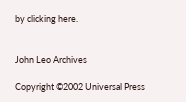by clicking here.


John Leo Archives

Copyright ©2002 Universal Press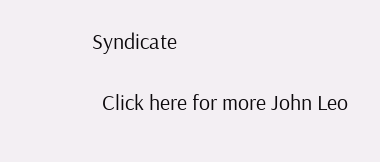Syndicate

  Click here for more John Leo